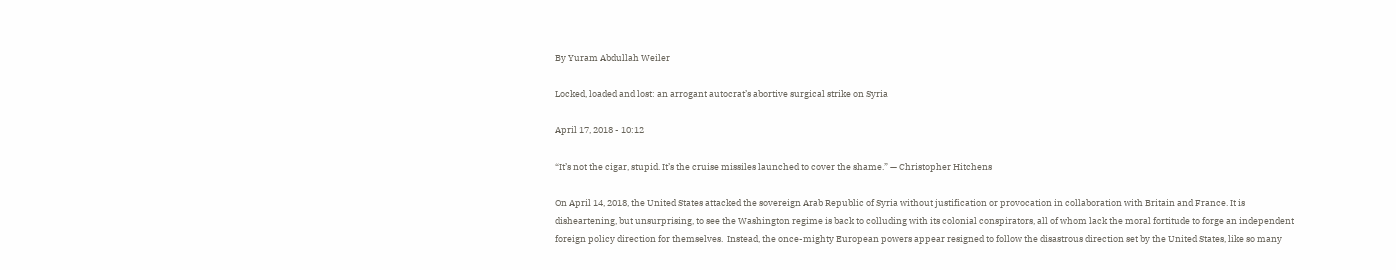By Yuram Abdullah Weiler

Locked, loaded and lost: an arrogant autocrat’s abortive surgical strike on Syria

April 17, 2018 - 10:12

“It’s not the cigar, stupid. It’s the cruise missiles launched to cover the shame.” — Christopher Hitchens

On April 14, 2018, the United States attacked the sovereign Arab Republic of Syria without justification or provocation in collaboration with Britain and France. It is disheartening, but unsurprising, to see the Washington regime is back to colluding with its colonial conspirators, all of whom lack the moral fortitude to forge an independent foreign policy direction for themselves.  Instead, the once-mighty European powers appear resigned to follow the disastrous direction set by the United States, like so many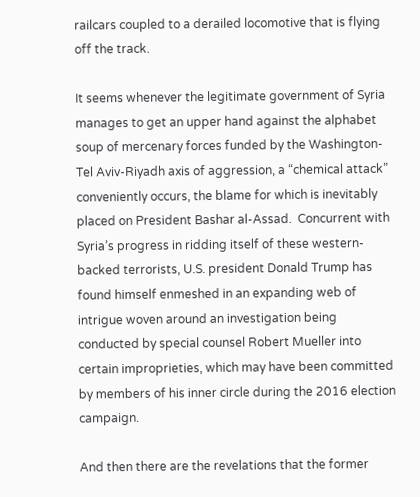railcars coupled to a derailed locomotive that is flying off the track.

It seems whenever the legitimate government of Syria manages to get an upper hand against the alphabet soup of mercenary forces funded by the Washington-Tel Aviv-Riyadh axis of aggression, a “chemical attack” conveniently occurs, the blame for which is inevitably placed on President Bashar al-Assad.  Concurrent with Syria’s progress in ridding itself of these western-backed terrorists, U.S. president Donald Trump has found himself enmeshed in an expanding web of intrigue woven around an investigation being conducted by special counsel Robert Mueller into certain improprieties, which may have been committed by members of his inner circle during the 2016 election campaign.

And then there are the revelations that the former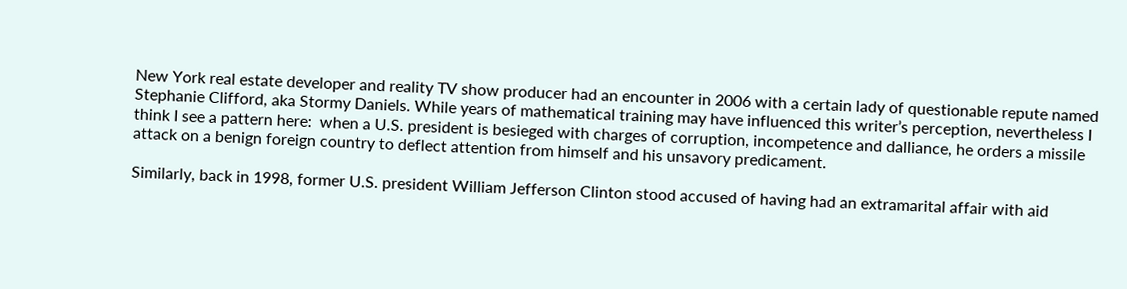New York real estate developer and reality TV show producer had an encounter in 2006 with a certain lady of questionable repute named Stephanie Clifford, aka Stormy Daniels. While years of mathematical training may have influenced this writer’s perception, nevertheless I think I see a pattern here:  when a U.S. president is besieged with charges of corruption, incompetence and dalliance, he orders a missile attack on a benign foreign country to deflect attention from himself and his unsavory predicament.

Similarly, back in 1998, former U.S. president William Jefferson Clinton stood accused of having had an extramarital affair with aid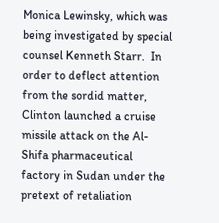Monica Lewinsky, which was being investigated by special counsel Kenneth Starr.  In order to deflect attention from the sordid matter, Clinton launched a cruise missile attack on the Al-Shifa pharmaceutical factory in Sudan under the pretext of retaliation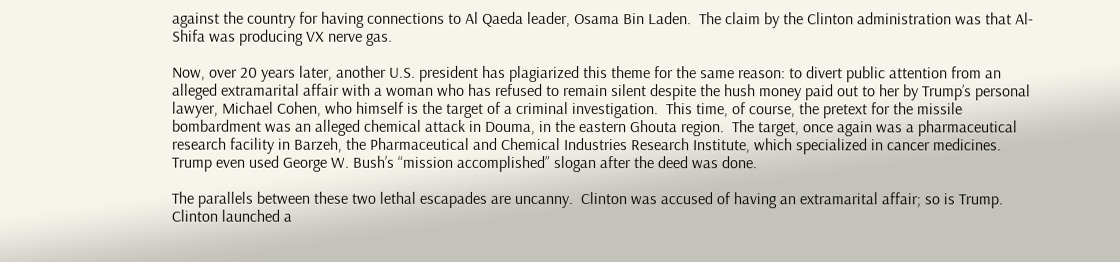against the country for having connections to Al Qaeda leader, Osama Bin Laden.  The claim by the Clinton administration was that Al-Shifa was producing VX nerve gas.

Now, over 20 years later, another U.S. president has plagiarized this theme for the same reason: to divert public attention from an alleged extramarital affair with a woman who has refused to remain silent despite the hush money paid out to her by Trump’s personal lawyer, Michael Cohen, who himself is the target of a criminal investigation.  This time, of course, the pretext for the missile bombardment was an alleged chemical attack in Douma, in the eastern Ghouta region.  The target, once again was a pharmaceutical research facility in Barzeh, the Pharmaceutical and Chemical Industries Research Institute, which specialized in cancer medicines.  Trump even used George W. Bush’s “mission accomplished” slogan after the deed was done.

The parallels between these two lethal escapades are uncanny.  Clinton was accused of having an extramarital affair; so is Trump.  Clinton launched a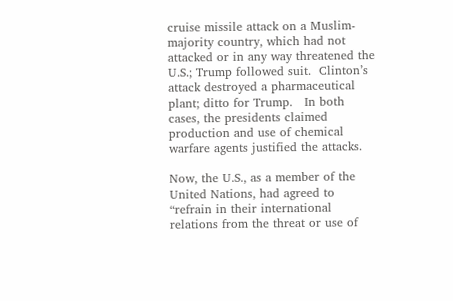cruise missile attack on a Muslim-majority country, which had not attacked or in any way threatened the U.S.; Trump followed suit.  Clinton’s attack destroyed a pharmaceutical plant; ditto for Trump.   In both cases, the presidents claimed production and use of chemical warfare agents justified the attacks.

Now, the U.S., as a member of the United Nations, had agreed to “refrain in their international relations from the threat or use of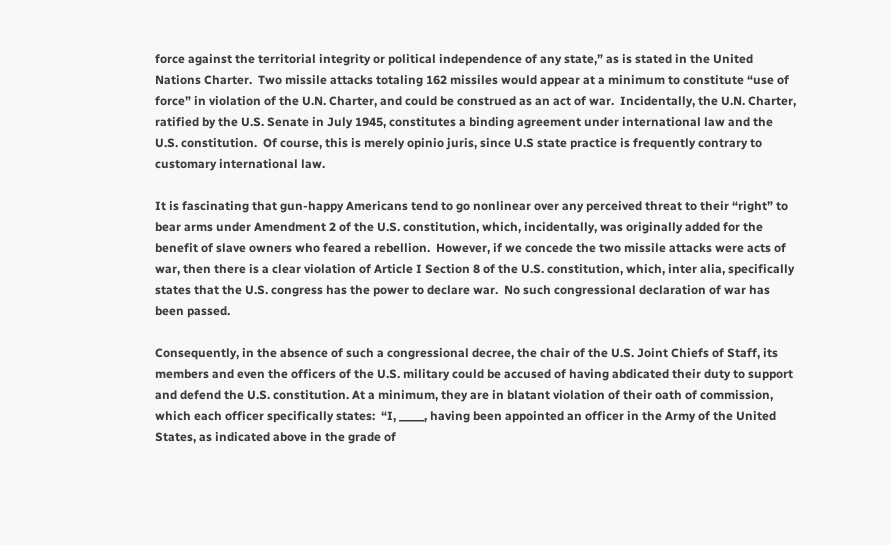force against the territorial integrity or political independence of any state,” as is stated in the United Nations Charter.  Two missile attacks totaling 162 missiles would appear at a minimum to constitute “use of force” in violation of the U.N. Charter, and could be construed as an act of war.  Incidentally, the U.N. Charter, ratified by the U.S. Senate in July 1945, constitutes a binding agreement under international law and the U.S. constitution.  Of course, this is merely opinio juris, since U.S state practice is frequently contrary to customary international law.

It is fascinating that gun-happy Americans tend to go nonlinear over any perceived threat to their “right” to bear arms under Amendment 2 of the U.S. constitution, which, incidentally, was originally added for the benefit of slave owners who feared a rebellion.  However, if we concede the two missile attacks were acts of war, then there is a clear violation of Article I Section 8 of the U.S. constitution, which, inter alia, specifically states that the U.S. congress has the power to declare war.  No such congressional declaration of war has been passed.

Consequently, in the absence of such a congressional decree, the chair of the U.S. Joint Chiefs of Staff, its members and even the officers of the U.S. military could be accused of having abdicated their duty to support and defend the U.S. constitution. At a minimum, they are in blatant violation of their oath of commission, which each officer specifically states:  “I, _____, having been appointed an officer in the Army of the United States, as indicated above in the grade of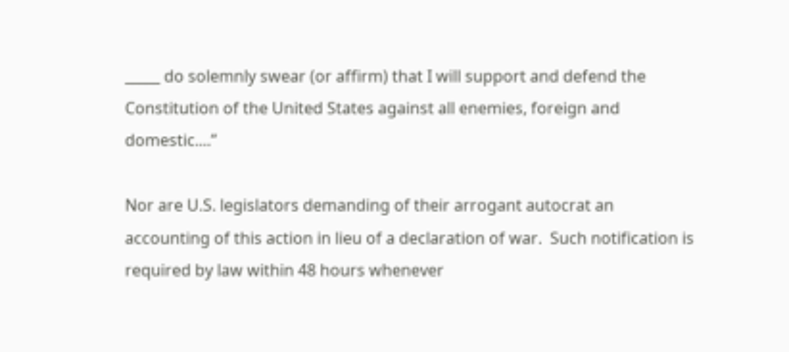_____ do solemnly swear (or affirm) that I will support and defend the Constitution of the United States against all enemies, foreign and domestic....”

Nor are U.S. legislators demanding of their arrogant autocrat an accounting of this action in lieu of a declaration of war.  Such notification is required by law within 48 hours whenever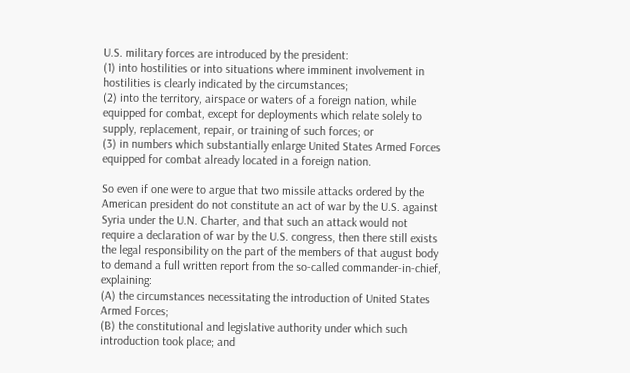U.S. military forces are introduced by the president:
(1) into hostilities or into situations where imminent involvement in hostilities is clearly indicated by the circumstances;
(2) into the territory, airspace or waters of a foreign nation, while equipped for combat, except for deployments which relate solely to supply, replacement, repair, or training of such forces; or
(3) in numbers which substantially enlarge United States Armed Forces equipped for combat already located in a foreign nation.

So even if one were to argue that two missile attacks ordered by the American president do not constitute an act of war by the U.S. against Syria under the U.N. Charter, and that such an attack would not require a declaration of war by the U.S. congress, then there still exists the legal responsibility on the part of the members of that august body to demand a full written report from the so-called commander-in-chief, explaining:
(A) the circumstances necessitating the introduction of United States Armed Forces;
(B) the constitutional and legislative authority under which such introduction took place; and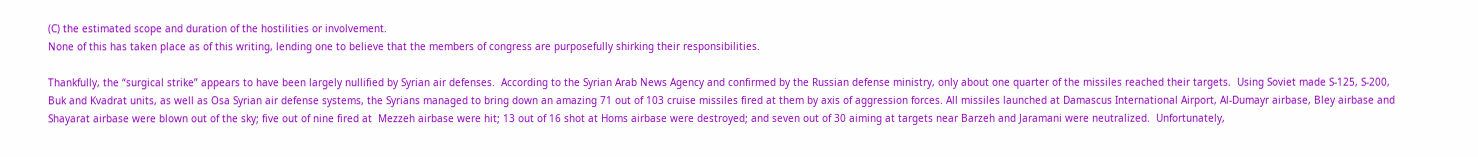(C) the estimated scope and duration of the hostilities or involvement.
None of this has taken place as of this writing, lending one to believe that the members of congress are purposefully shirking their responsibilities.

Thankfully, the “surgical strike” appears to have been largely nullified by Syrian air defenses.  According to the Syrian Arab News Agency and confirmed by the Russian defense ministry, only about one quarter of the missiles reached their targets.  Using Soviet made S-125, S-200, Buk and Kvadrat units, as well as Osa Syrian air defense systems, the Syrians managed to bring down an amazing 71 out of 103 cruise missiles fired at them by axis of aggression forces. All missiles launched at Damascus International Airport, Al-Dumayr airbase, Bley airbase and Shayarat airbase were blown out of the sky; five out of nine fired at  Mezzeh airbase were hit; 13 out of 16 shot at Homs airbase were destroyed; and seven out of 30 aiming at targets near Barzeh and Jaramani were neutralized.  Unfortunately,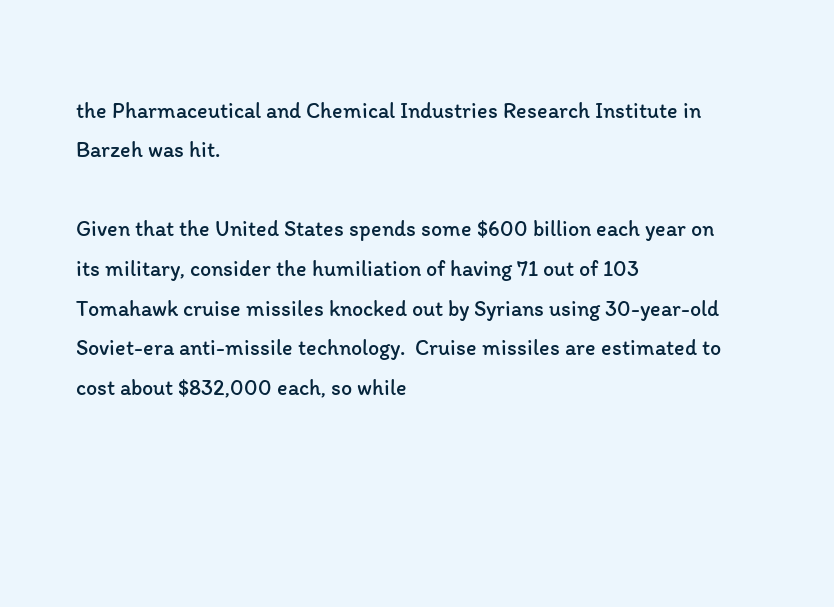the Pharmaceutical and Chemical Industries Research Institute in Barzeh was hit.

Given that the United States spends some $600 billion each year on its military, consider the humiliation of having 71 out of 103 Tomahawk cruise missiles knocked out by Syrians using 30-year-old Soviet-era anti-missile technology.  Cruise missiles are estimated to cost about $832,000 each, so while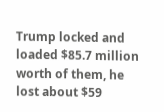Trump locked and loaded $85.7 million worth of them, he lost about $59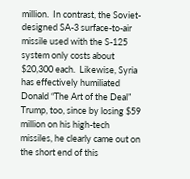million.  In contrast, the Soviet-designed SA-3 surface-to-air missile used with the S-125 system only costs about $20,300 each.  Likewise, Syria has effectively humiliated Donald “The Art of the Deal” Trump, too, since by losing $59 million on his high-tech missiles, he clearly came out on the short end of this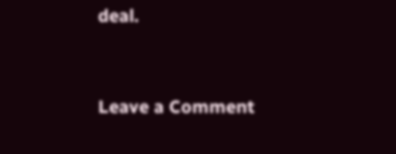deal.


Leave a Comment